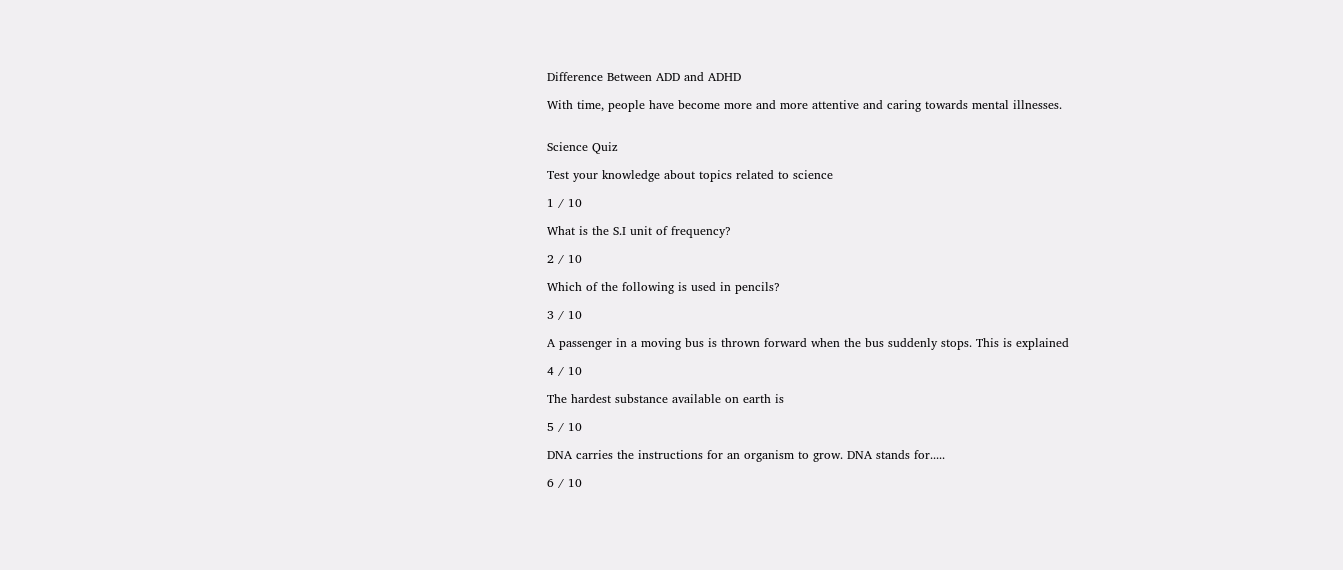Difference Between ADD and ADHD

With time, people have become more and more attentive and caring towards mental illnesses.


Science Quiz

Test your knowledge about topics related to science

1 / 10

What is the S.I unit of frequency?

2 / 10

Which of the following is used in pencils?

3 / 10

A passenger in a moving bus is thrown forward when the bus suddenly stops. This is explained

4 / 10

The hardest substance available on earth is

5 / 10

DNA carries the instructions for an organism to grow. DNA stands for.....

6 / 10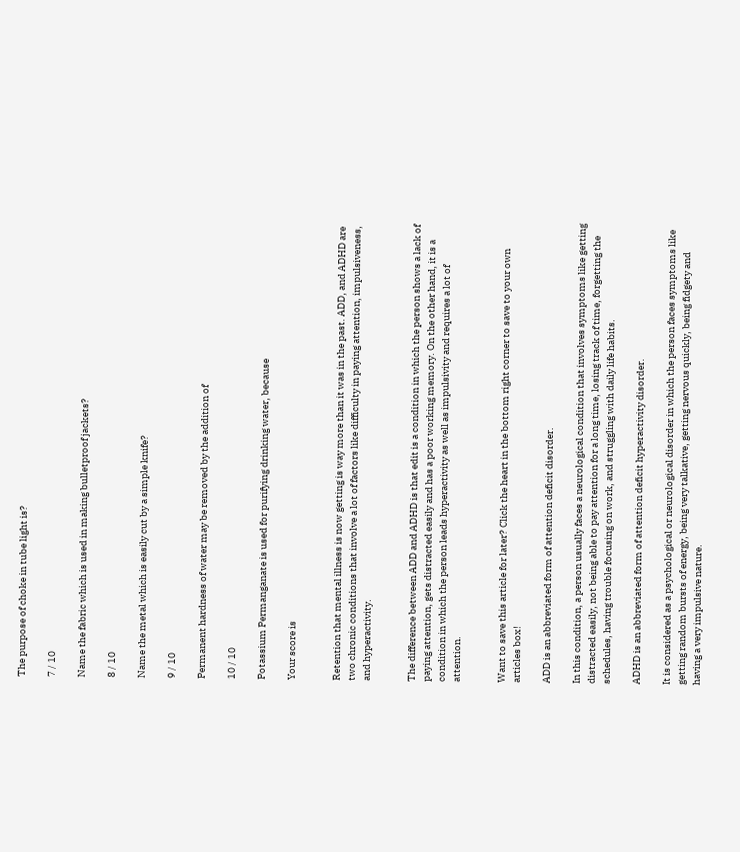The purpose of choke in tube light is?

7 / 10

Name the fabric which is used in making bulletproof jackets?

8 / 10

Name the metal which is easily cut by a simple knife?

9 / 10

Permanent hardness of water may be removed by the addition of

10 / 10

Potassium Permanganate is used for purifying drinking water, because

Your score is


Retention that mental illness is now getting is way more than it was in the past. ADD, and ADHD are two chronic conditions that involve a lot of factors like difficulty in paying attention, impulsiveness, and hyperactivity.


The difference between ADD and ADHD is that edit is a condition in which the person shows a lack of paying attention, gets distracted easily and has a poor working memory. On the other hand, it is a condition in which the person leads hyperactivity as well as impulsivity and requires a lot of attention.


Want to save this article for later? Click the heart in the bottom right corner to save to your own articles box!

ADD is an abbreviated form of attention deficit disorder.

In this condition, a person usually faces a neurological condition that involves symptoms like getting distracted easily, not being able to pay attention for a long time, losing track of time, forgetting the schedules, having trouble focusing on work, and struggling with daily life habits.

ADHD is an abbreviated form of attention deficit hyperactivity disorder.

It is considered as a psychological or neurological disorder in which the person faces symptoms like getting random bursts of energy, being very talkative, getting nervous quickly, being fidgety and having a very impulsive nature.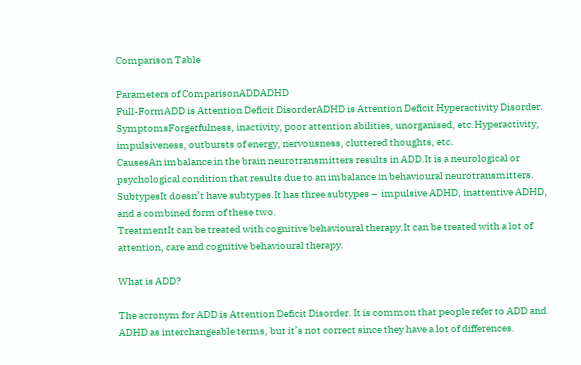Comparison Table

Parameters of ComparisonADDADHD
Full-FormADD is Attention Deficit DisorderADHD is Attention Deficit Hyperactivity Disorder.
SymptomsForgetfulness, inactivity, poor attention abilities, unorganised, etc.Hyperactivity, impulsiveness, outbursts of energy, nervousness, cluttered thoughts, etc.
CausesAn imbalance in the brain neurotransmitters results in ADD.It is a neurological or psychological condition that results due to an imbalance in behavioural neurotransmitters.
SubtypesIt doesn’t have subtypes.It has three subtypes –  impulsive ADHD, inattentive ADHD, and a combined form of these two.
TreatmentIt can be treated with cognitive behavioural therapy.It can be treated with a lot of attention, care and cognitive behavioural therapy.

What is ADD?

The acronym for ADD is Attention Deficit Disorder. It is common that people refer to ADD and ADHD as interchangeable terms, but it’s not correct since they have a lot of differences.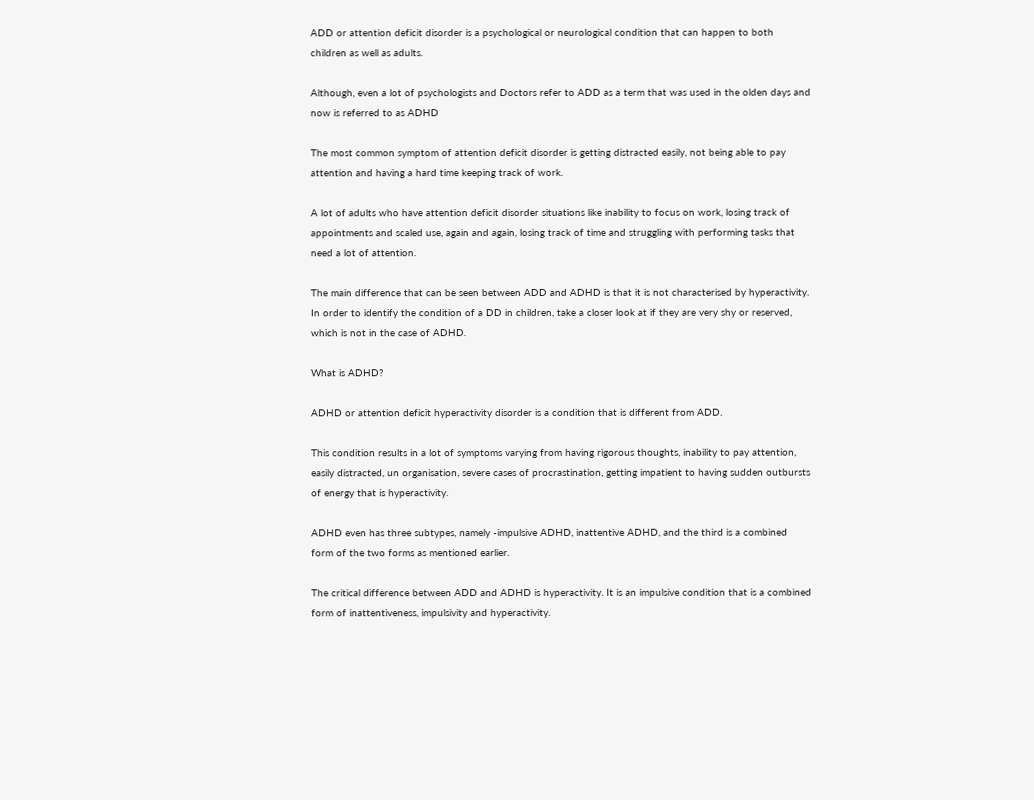ADD or attention deficit disorder is a psychological or neurological condition that can happen to both children as well as adults.

Although, even a lot of psychologists and Doctors refer to ADD as a term that was used in the olden days and now is referred to as ADHD

The most common symptom of attention deficit disorder is getting distracted easily, not being able to pay attention and having a hard time keeping track of work.

A lot of adults who have attention deficit disorder situations like inability to focus on work, losing track of appointments and scaled use, again and again, losing track of time and struggling with performing tasks that need a lot of attention.

The main difference that can be seen between ADD and ADHD is that it is not characterised by hyperactivity. In order to identify the condition of a DD in children, take a closer look at if they are very shy or reserved, which is not in the case of ADHD.

What is ADHD?

ADHD or attention deficit hyperactivity disorder is a condition that is different from ADD.

This condition results in a lot of symptoms varying from having rigorous thoughts, inability to pay attention, easily distracted, un organisation, severe cases of procrastination, getting impatient to having sudden outbursts of energy that is hyperactivity.

ADHD even has three subtypes, namely -impulsive ADHD, inattentive ADHD, and the third is a combined form of the two forms as mentioned earlier.

The critical difference between ADD and ADHD is hyperactivity. It is an impulsive condition that is a combined form of inattentiveness, impulsivity and hyperactivity.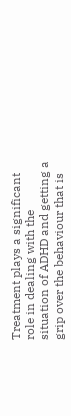Treatment plays a significant role in dealing with the situation of ADHD and getting a grip over the behaviour that is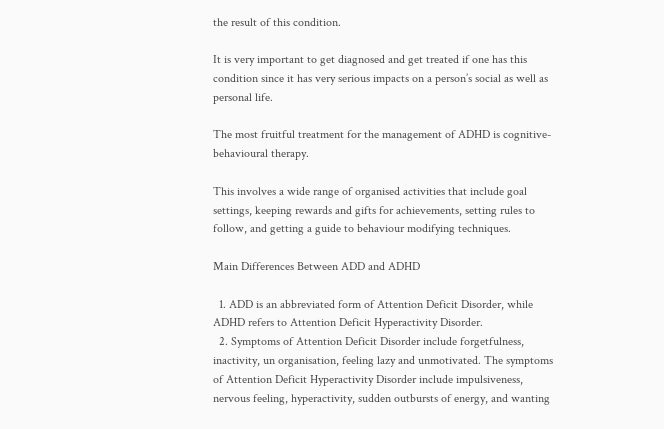the result of this condition.

It is very important to get diagnosed and get treated if one has this condition since it has very serious impacts on a person’s social as well as personal life.

The most fruitful treatment for the management of ADHD is cognitive-behavioural therapy.

This involves a wide range of organised activities that include goal settings, keeping rewards and gifts for achievements, setting rules to follow, and getting a guide to behaviour modifying techniques.

Main Differences Between ADD and ADHD

  1. ADD is an abbreviated form of Attention Deficit Disorder, while ADHD refers to Attention Deficit Hyperactivity Disorder.
  2. Symptoms of Attention Deficit Disorder include forgetfulness, inactivity, un organisation, feeling lazy and unmotivated. The symptoms of Attention Deficit Hyperactivity Disorder include impulsiveness, nervous feeling, hyperactivity, sudden outbursts of energy, and wanting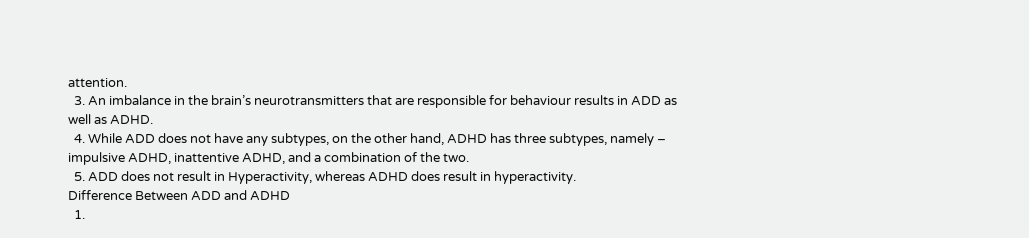attention.
  3. An imbalance in the brain’s neurotransmitters that are responsible for behaviour results in ADD as well as ADHD.
  4. While ADD does not have any subtypes, on the other hand, ADHD has three subtypes, namely – impulsive ADHD, inattentive ADHD, and a combination of the two.
  5. ADD does not result in Hyperactivity, whereas ADHD does result in hyperactivity.
Difference Between ADD and ADHD
  1.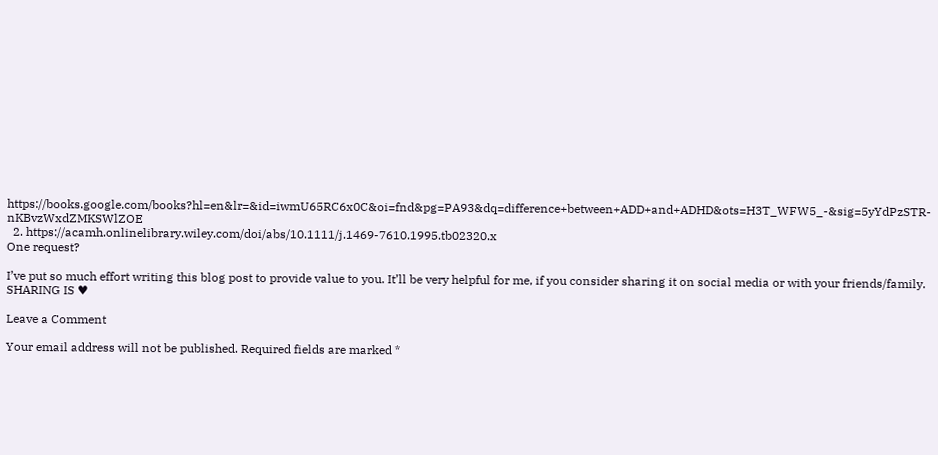https://books.google.com/books?hl=en&lr=&id=iwmU65RC6x0C&oi=fnd&pg=PA93&dq=difference+between+ADD+and+ADHD&ots=H3T_WFW5_-&sig=5yYdPzSTR-nKBvzWxdZMKSWlZOE
  2. https://acamh.onlinelibrary.wiley.com/doi/abs/10.1111/j.1469-7610.1995.tb02320.x
One request?

I’ve put so much effort writing this blog post to provide value to you. It’ll be very helpful for me, if you consider sharing it on social media or with your friends/family. SHARING IS ♥

Leave a Comment

Your email address will not be published. Required fields are marked *